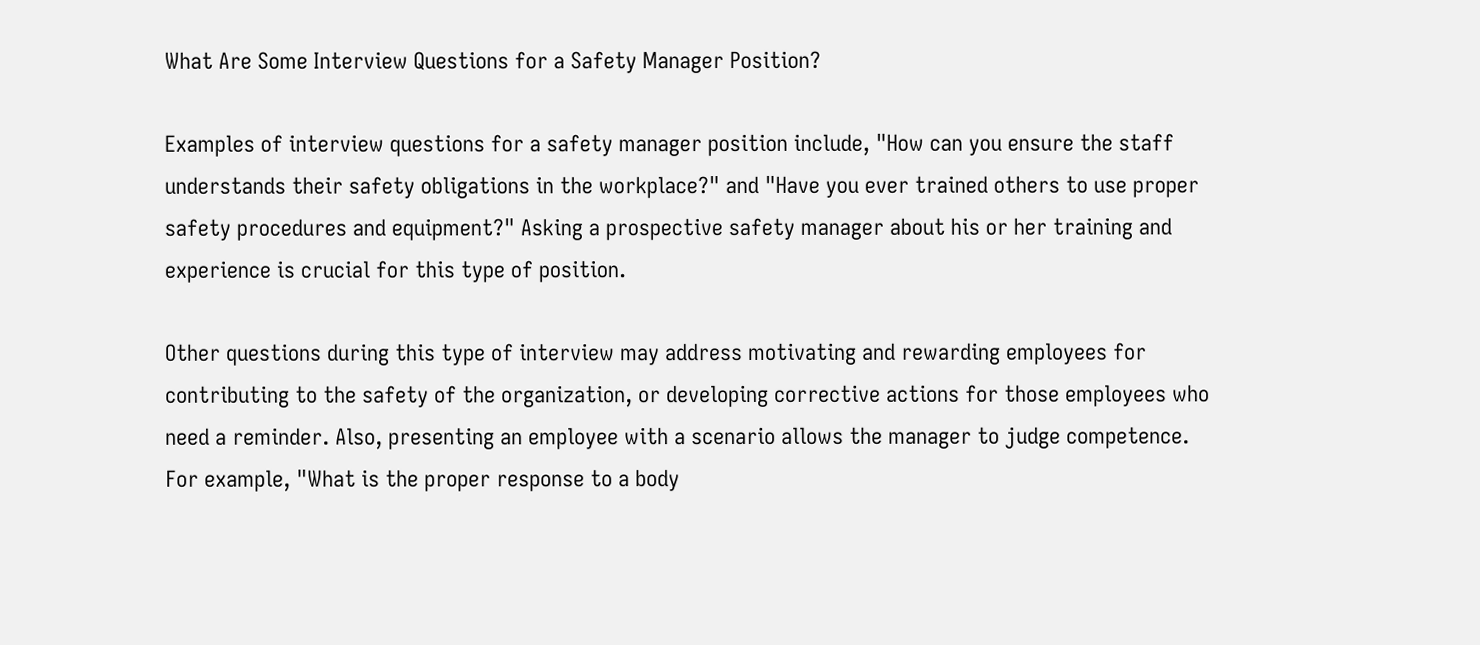What Are Some Interview Questions for a Safety Manager Position?

Examples of interview questions for a safety manager position include, "How can you ensure the staff understands their safety obligations in the workplace?" and "Have you ever trained others to use proper safety procedures and equipment?" Asking a prospective safety manager about his or her training and experience is crucial for this type of position.

Other questions during this type of interview may address motivating and rewarding employees for contributing to the safety of the organization, or developing corrective actions for those employees who need a reminder. Also, presenting an employee with a scenario allows the manager to judge competence. For example, "What is the proper response to a body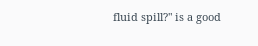fluid spill?" is a good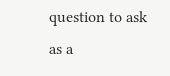question to ask as a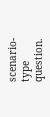scenario-type question.